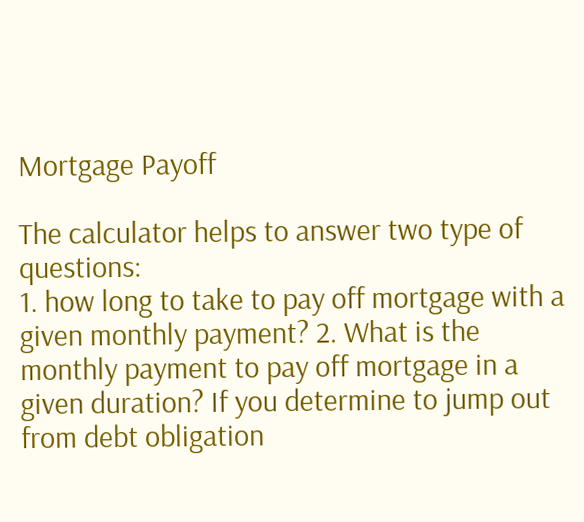Mortgage Payoff

The calculator helps to answer two type of questions:
1. how long to take to pay off mortgage with a given monthly payment? 2. What is the monthly payment to pay off mortgage in a given duration? If you determine to jump out from debt obligation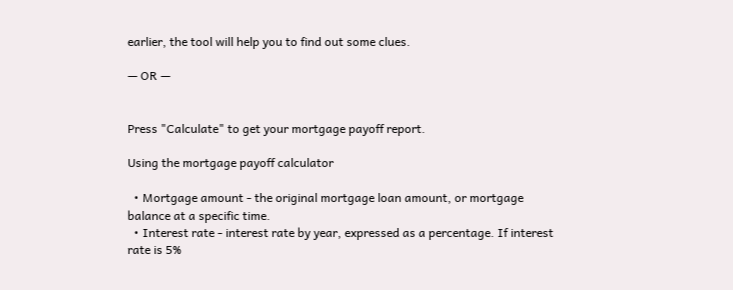earlier, the tool will help you to find out some clues.

— OR —


Press "Calculate" to get your mortgage payoff report.

Using the mortgage payoff calculator

  • Mortgage amount - the original mortgage loan amount, or mortgage balance at a specific time.
  • Interest rate - interest rate by year, expressed as a percentage. If interest rate is 5%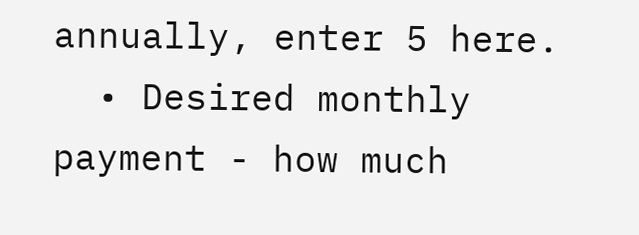annually, enter 5 here.
  • Desired monthly payment - how much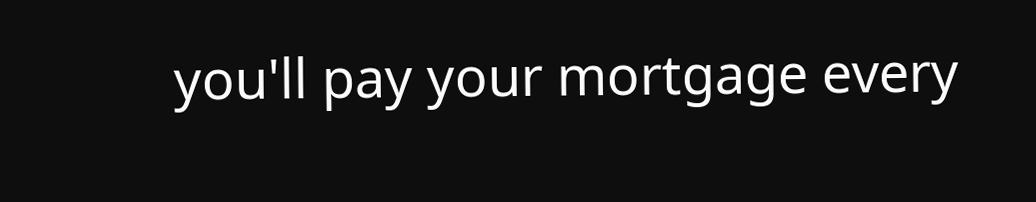you'll pay your mortgage every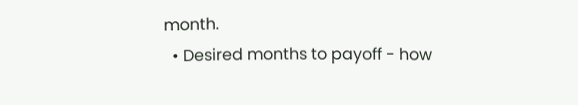month.
  • Desired months to payoff - how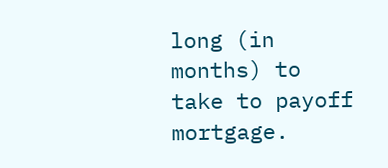long (in months) to take to payoff mortgage.